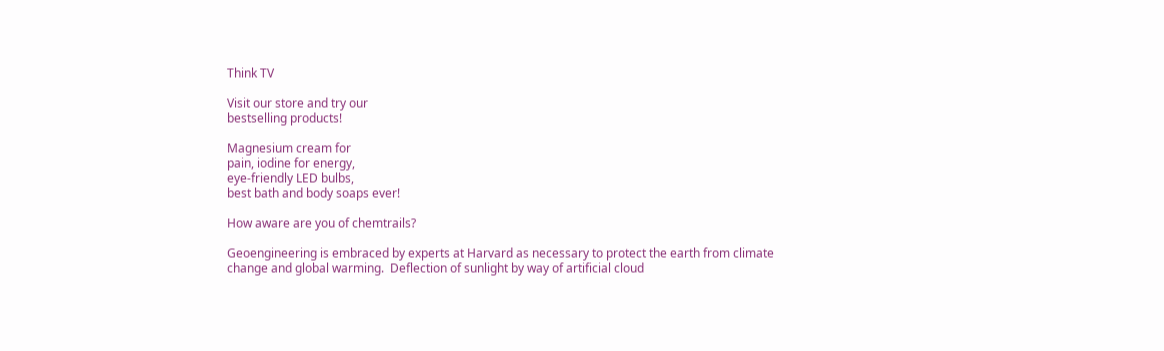Think TV

Visit our store and try our
bestselling products!

Magnesium cream for
pain, iodine for energy,
eye-friendly LED bulbs,
best bath and body soaps ever!

How aware are you of chemtrails?

Geoengineering is embraced by experts at Harvard as necessary to protect the earth from climate change and global warming.  Deflection of sunlight by way of artificial cloud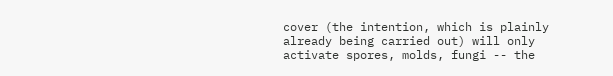cover (the intention, which is plainly already being carried out) will only activate spores, molds, fungi -- the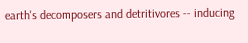earth's decomposers and detritivores -- inducing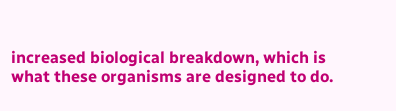increased biological breakdown, which is what these organisms are designed to do.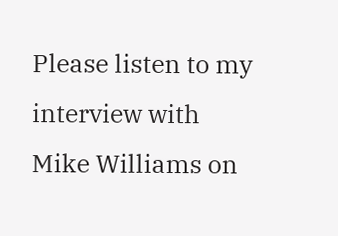Please listen to my interview with Mike Williams on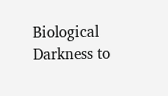Biological Darkness to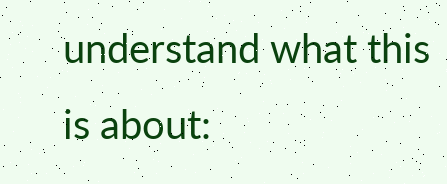understand what this is about: